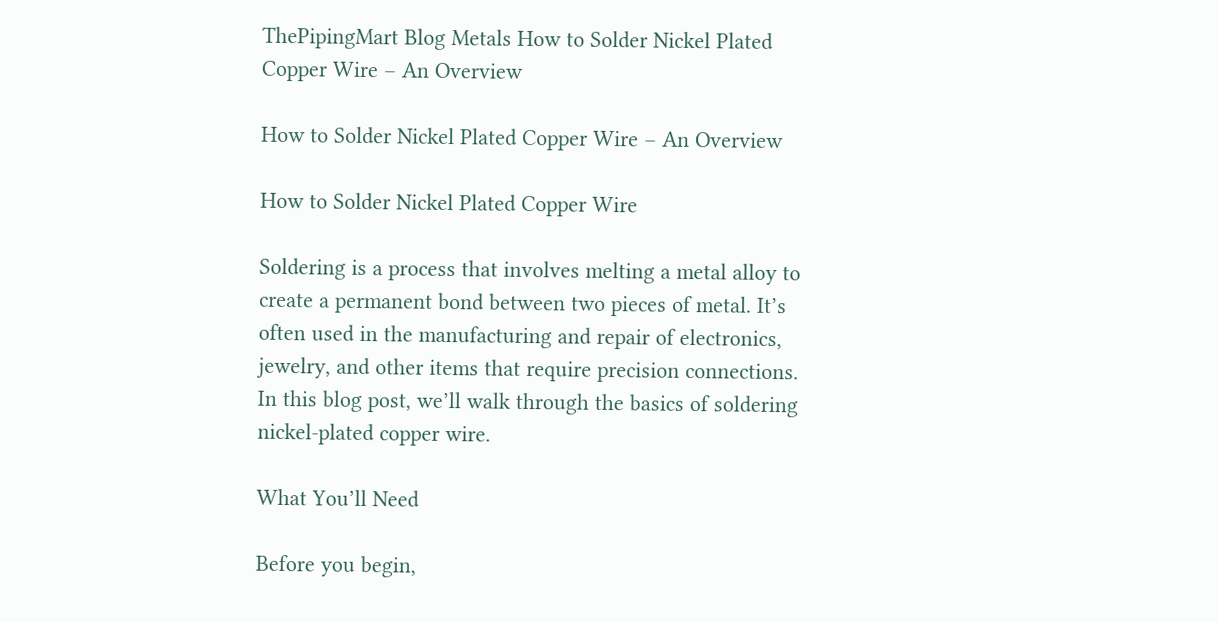ThePipingMart Blog Metals How to Solder Nickel Plated Copper Wire – An Overview

How to Solder Nickel Plated Copper Wire – An Overview

How to Solder Nickel Plated Copper Wire

Soldering is a process that involves melting a metal alloy to create a permanent bond between two pieces of metal. It’s often used in the manufacturing and repair of electronics, jewelry, and other items that require precision connections. In this blog post, we’ll walk through the basics of soldering nickel-plated copper wire.

What You’ll Need

Before you begin,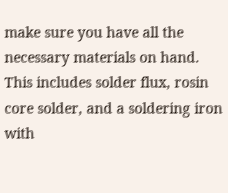make sure you have all the necessary materials on hand. This includes solder flux, rosin core solder, and a soldering iron with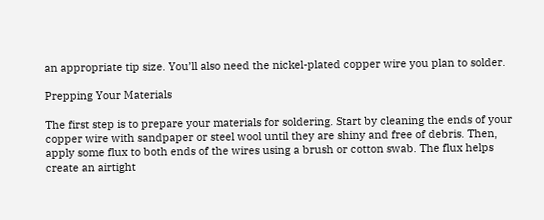an appropriate tip size. You’ll also need the nickel-plated copper wire you plan to solder.

Prepping Your Materials

The first step is to prepare your materials for soldering. Start by cleaning the ends of your copper wire with sandpaper or steel wool until they are shiny and free of debris. Then, apply some flux to both ends of the wires using a brush or cotton swab. The flux helps create an airtight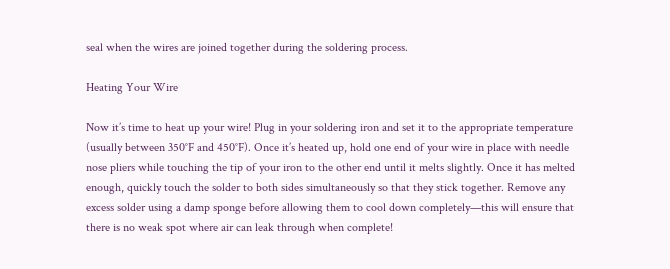seal when the wires are joined together during the soldering process.

Heating Your Wire

Now it’s time to heat up your wire! Plug in your soldering iron and set it to the appropriate temperature (usually between 350°F and 450°F). Once it’s heated up, hold one end of your wire in place with needle nose pliers while touching the tip of your iron to the other end until it melts slightly. Once it has melted enough, quickly touch the solder to both sides simultaneously so that they stick together. Remove any excess solder using a damp sponge before allowing them to cool down completely—this will ensure that there is no weak spot where air can leak through when complete!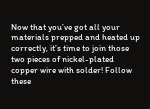Now that you’ve got all your materials prepped and heated up correctly, it’s time to join those two pieces of nickel-plated copper wire with solder! Follow these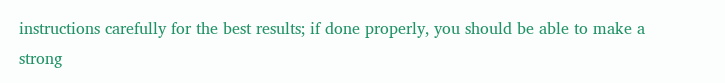instructions carefully for the best results; if done properly, you should be able to make a strong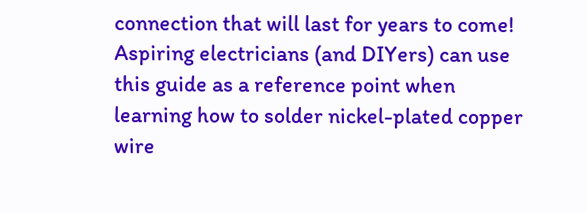connection that will last for years to come! Aspiring electricians (and DIYers) can use this guide as a reference point when learning how to solder nickel-plated copper wire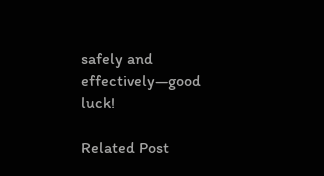safely and effectively—good luck!

Related Post